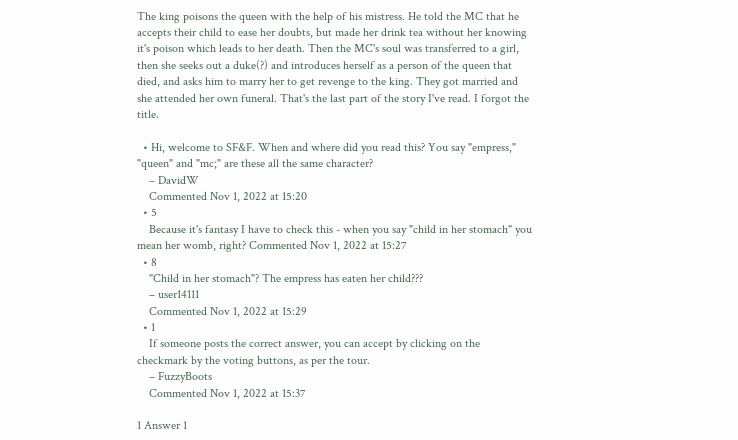The king poisons the queen with the help of his mistress. He told the MC that he accepts their child to ease her doubts, but made her drink tea without her knowing it's poison which leads to her death. Then the MC's soul was transferred to a girl, then she seeks out a duke(?) and introduces herself as a person of the queen that died, and asks him to marry her to get revenge to the king. They got married and she attended her own funeral. That's the last part of the story I've read. I forgot the title.

  • Hi, welcome to SF&F. When and where did you read this? You say "empress," "queen" and "mc;" are these all the same character?
    – DavidW
    Commented Nov 1, 2022 at 15:20
  • 5
    Because it's fantasy I have to check this - when you say "child in her stomach" you mean her womb, right? Commented Nov 1, 2022 at 15:27
  • 8
    "Child in her stomach"? The empress has eaten her child???
    – user14111
    Commented Nov 1, 2022 at 15:29
  • 1
    If someone posts the correct answer, you can accept by clicking on the checkmark by the voting buttons, as per the tour.
    – FuzzyBoots
    Commented Nov 1, 2022 at 15:37

1 Answer 1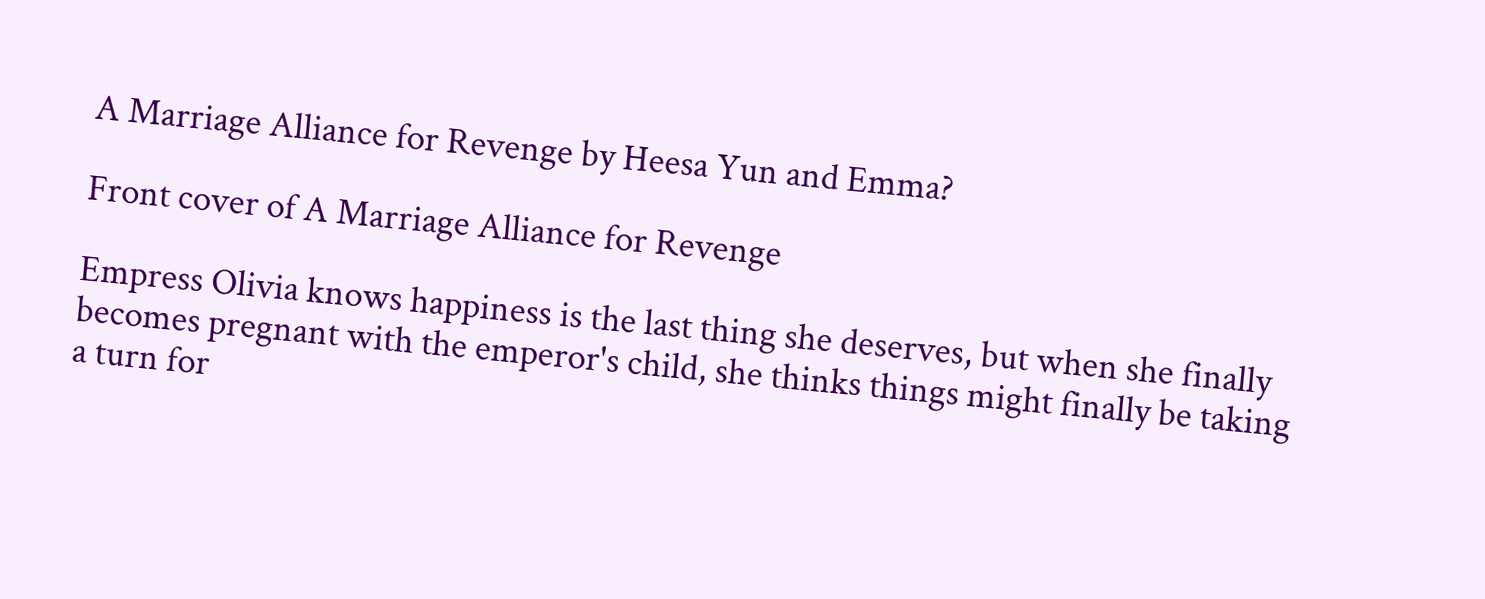A Marriage Alliance for Revenge by Heesa Yun and Emma?

Front cover of A Marriage Alliance for Revenge

Empress Olivia knows happiness is the last thing she deserves, but when she finally becomes pregnant with the emperor's child, she thinks things might finally be taking a turn for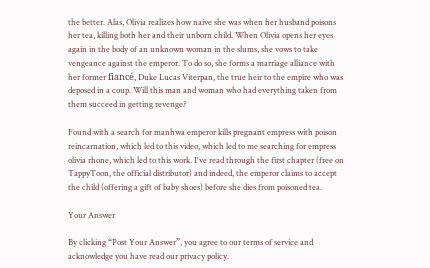the better. Alas, Olivia realizes how naive she was when her husband poisons her tea, killing both her and their unborn child. When Olivia opens her eyes again in the body of an unknown woman in the slums, she vows to take vengeance against the emperor. To do so, she forms a marriage alliance with her former fiancé, Duke Lucas Viterpan, the true heir to the empire who was deposed in a coup. Will this man and woman who had everything taken from them succeed in getting revenge?

Found with a search for manhwa emperor kills pregnant empress with poison reincarnation, which led to this video, which led to me searching for empress olivia rhone, which led to this work. I've read through the first chapter (free on TappyToon, the official distributor) and indeed, the emperor claims to accept the child (offering a gift of baby shoes) before she dies from poisoned tea.

Your Answer

By clicking “Post Your Answer”, you agree to our terms of service and acknowledge you have read our privacy policy.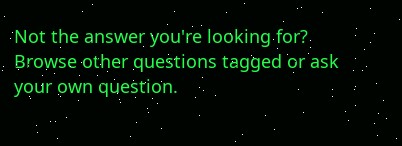Not the answer you're looking for? Browse other questions tagged or ask your own question.